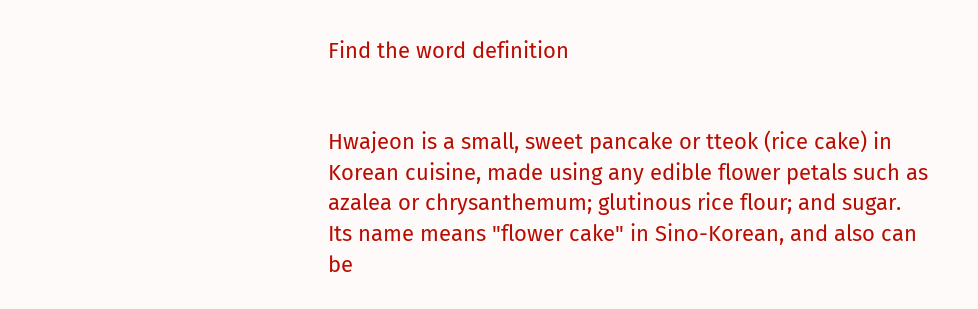Find the word definition


Hwajeon is a small, sweet pancake or tteok (rice cake) in Korean cuisine, made using any edible flower petals such as azalea or chrysanthemum; glutinous rice flour; and sugar. Its name means "flower cake" in Sino-Korean, and also can be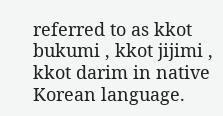referred to as kkot bukumi , kkot jijimi , kkot darim in native Korean language.